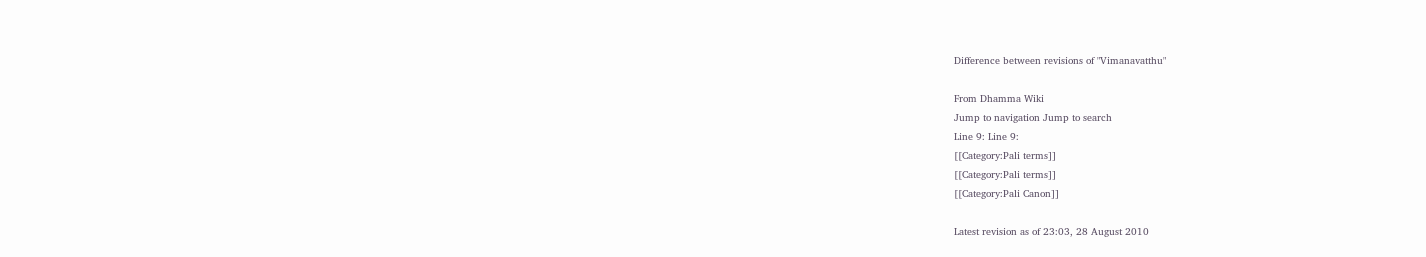Difference between revisions of "Vimanavatthu"

From Dhamma Wiki
Jump to navigation Jump to search
Line 9: Line 9:
[[Category:Pali terms]]
[[Category:Pali terms]]
[[Category:Pali Canon]]

Latest revision as of 23:03, 28 August 2010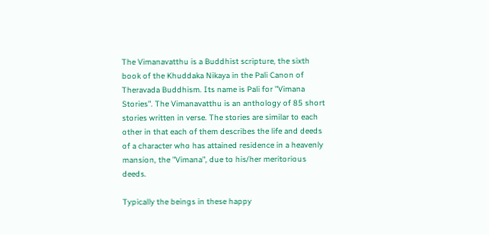The Vimanavatthu is a Buddhist scripture, the sixth book of the Khuddaka Nikaya in the Pali Canon of Theravada Buddhism. Its name is Pali for "Vimana Stories". The Vimanavatthu is an anthology of 85 short stories written in verse. The stories are similar to each other in that each of them describes the life and deeds of a character who has attained residence in a heavenly mansion, the "Vimana", due to his/her meritorious deeds.

Typically the beings in these happy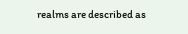realms are described as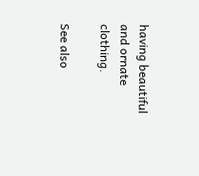having beautiful and ornate clothing.

See also